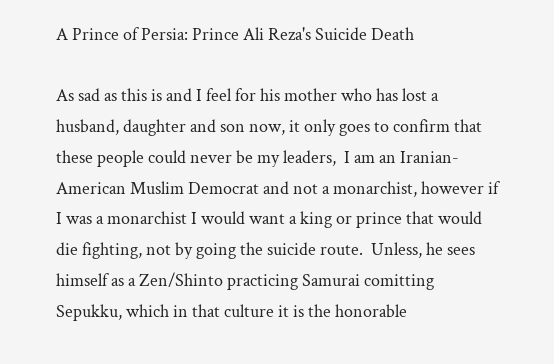A Prince of Persia: Prince Ali Reza's Suicide Death

As sad as this is and I feel for his mother who has lost a husband, daughter and son now, it only goes to confirm that these people could never be my leaders,  I am an Iranian-American Muslim Democrat and not a monarchist, however if I was a monarchist I would want a king or prince that would die fighting, not by going the suicide route.  Unless, he sees himself as a Zen/Shinto practicing Samurai comitting Sepukku, which in that culture it is the honorable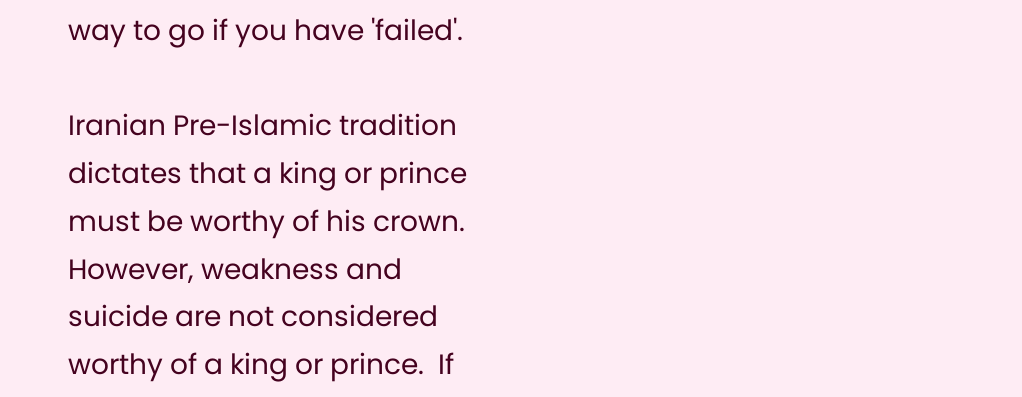way to go if you have 'failed'.

Iranian Pre-Islamic tradition dictates that a king or prince must be worthy of his crown.  However, weakness and suicide are not considered worthy of a king or prince.  If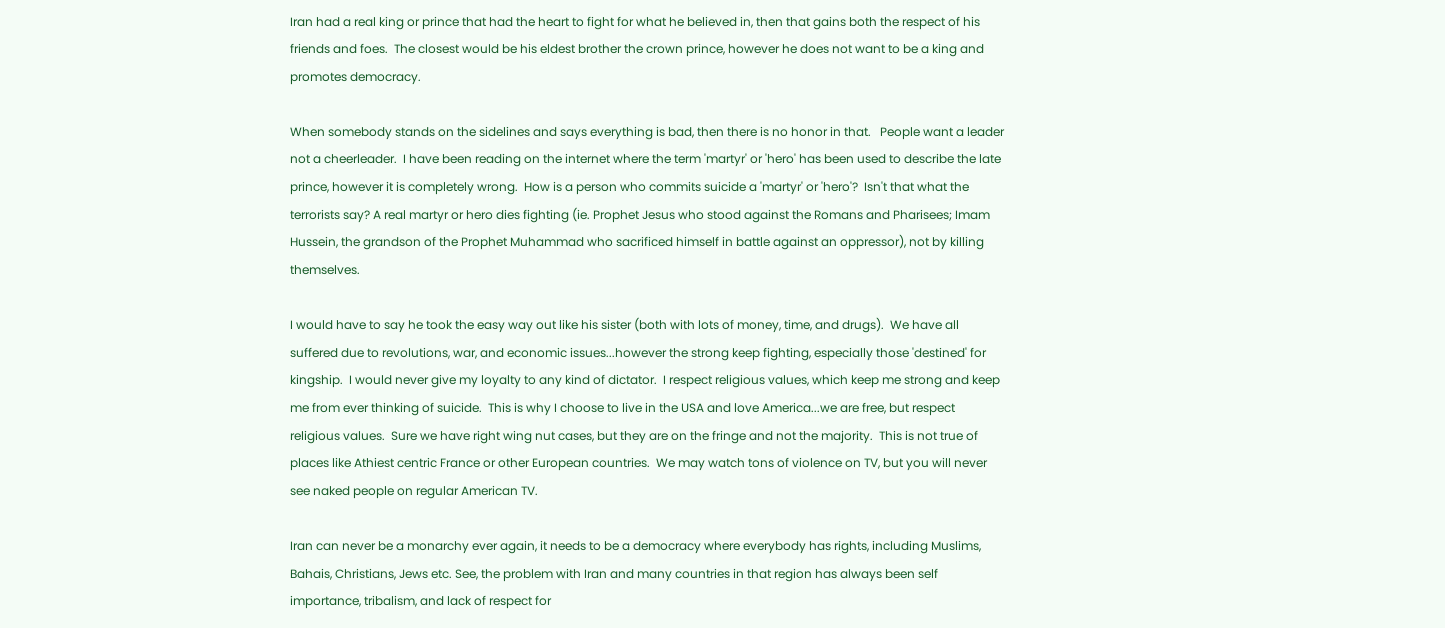Iran had a real king or prince that had the heart to fight for what he believed in, then that gains both the respect of his friends and foes.  The closest would be his eldest brother the crown prince, however he does not want to be a king and promotes democracy.

When somebody stands on the sidelines and says everything is bad, then there is no honor in that.   People want a leader not a cheerleader.  I have been reading on the internet where the term 'martyr' or 'hero' has been used to describe the late prince, however it is completely wrong.  How is a person who commits suicide a 'martyr' or 'hero'?  Isn't that what the terrorists say? A real martyr or hero dies fighting (ie. Prophet Jesus who stood against the Romans and Pharisees; Imam Hussein, the grandson of the Prophet Muhammad who sacrificed himself in battle against an oppressor), not by killing themselves.

I would have to say he took the easy way out like his sister (both with lots of money, time, and drugs).  We have all suffered due to revolutions, war, and economic issues...however the strong keep fighting, especially those 'destined' for kingship.  I would never give my loyalty to any kind of dictator.  I respect religious values, which keep me strong and keep me from ever thinking of suicide.  This is why I choose to live in the USA and love America...we are free, but respect religious values.  Sure we have right wing nut cases, but they are on the fringe and not the majority.  This is not true of places like Athiest centric France or other European countries.  We may watch tons of violence on TV, but you will never see naked people on regular American TV.

Iran can never be a monarchy ever again, it needs to be a democracy where everybody has rights, including Muslims, Bahais, Christians, Jews etc. See, the problem with Iran and many countries in that region has always been self importance, tribalism, and lack of respect for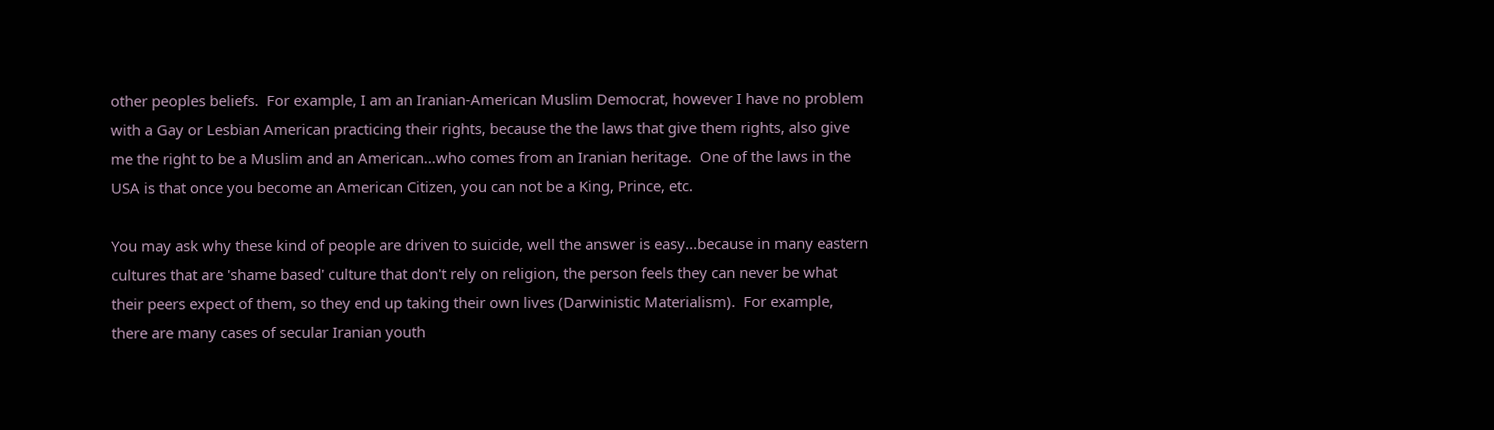other peoples beliefs.  For example, I am an Iranian-American Muslim Democrat, however I have no problem with a Gay or Lesbian American practicing their rights, because the the laws that give them rights, also give me the right to be a Muslim and an American...who comes from an Iranian heritage.  One of the laws in the USA is that once you become an American Citizen, you can not be a King, Prince, etc.

You may ask why these kind of people are driven to suicide, well the answer is easy...because in many eastern cultures that are 'shame based' culture that don't rely on religion, the person feels they can never be what their peers expect of them, so they end up taking their own lives (Darwinistic Materialism).  For example, there are many cases of secular Iranian youth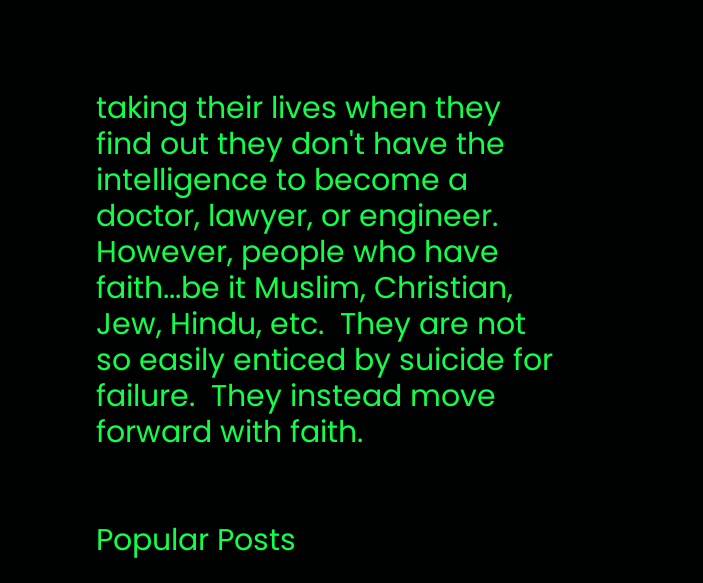taking their lives when they find out they don't have the intelligence to become a doctor, lawyer, or engineer.  However, people who have faith...be it Muslim, Christian, Jew, Hindu, etc.  They are not so easily enticed by suicide for failure.  They instead move forward with faith.


Popular Posts